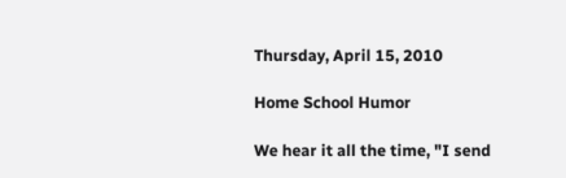Thursday, April 15, 2010

Home School Humor

We hear it all the time, "I send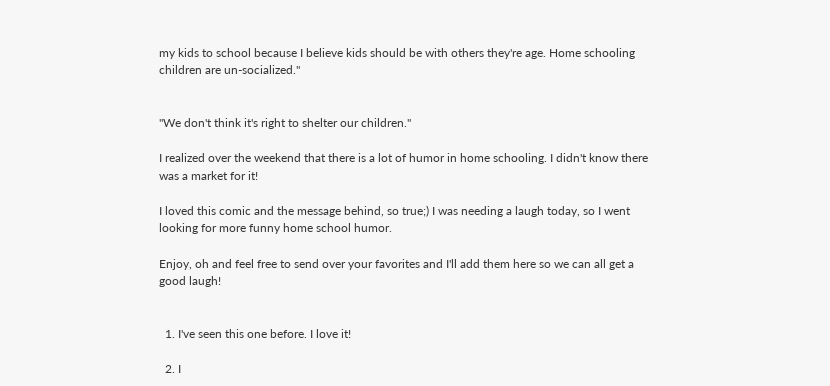my kids to school because I believe kids should be with others they're age. Home schooling children are un-socialized."


"We don't think it's right to shelter our children."

I realized over the weekend that there is a lot of humor in home schooling. I didn't know there was a market for it!

I loved this comic and the message behind, so true;) I was needing a laugh today, so I went looking for more funny home school humor.

Enjoy, oh and feel free to send over your favorites and I'll add them here so we can all get a good laugh!


  1. I've seen this one before. I love it!

  2. I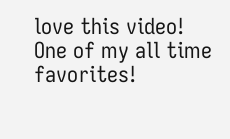love this video! One of my all time favorites!